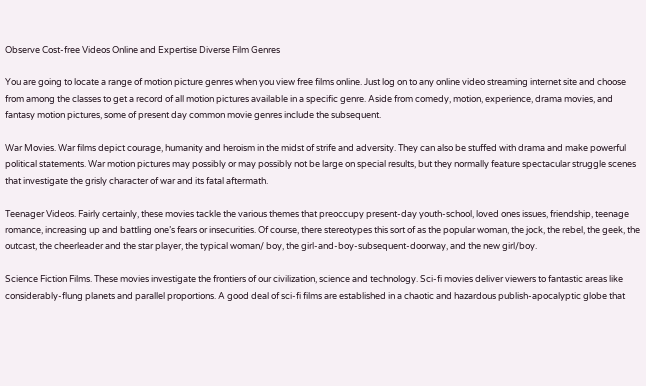Observe Cost-free Videos Online and Expertise Diverse Film Genres

You are going to locate a range of motion picture genres when you view free films online. Just log on to any online video streaming internet site and choose from among the classes to get a record of all motion pictures available in a specific genre. Aside from comedy, motion, experience, drama movies, and fantasy motion pictures, some of present day common movie genres include the subsequent.

War Movies. War films depict courage, humanity and heroism in the midst of strife and adversity. They can also be stuffed with drama and make powerful political statements. War motion pictures may possibly or may possibly not be large on special results, but they normally feature spectacular struggle scenes that investigate the grisly character of war and its fatal aftermath.

Teenager Videos. Fairly certainly, these movies tackle the various themes that preoccupy present-day youth-school, loved ones issues, friendship, teenage romance, increasing up and battling one’s fears or insecurities. Of course, there stereotypes this sort of as the popular woman, the jock, the rebel, the geek, the outcast, the cheerleader and the star player, the typical woman/ boy, the girl-and-boy-subsequent-doorway, and the new girl/boy.

Science Fiction Films. These movies investigate the frontiers of our civilization, science and technology. Sci-fi movies deliver viewers to fantastic areas like considerably-flung planets and parallel proportions. A good deal of sci-fi films are established in a chaotic and hazardous publish-apocalyptic globe that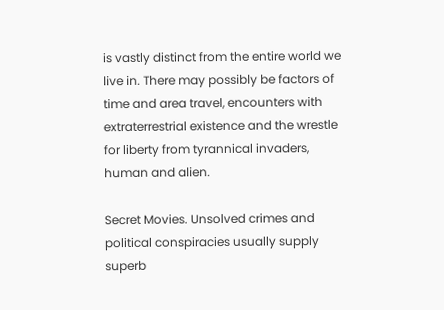is vastly distinct from the entire world we live in. There may possibly be factors of time and area travel, encounters with extraterrestrial existence and the wrestle for liberty from tyrannical invaders, human and alien.

Secret Movies. Unsolved crimes and political conspiracies usually supply superb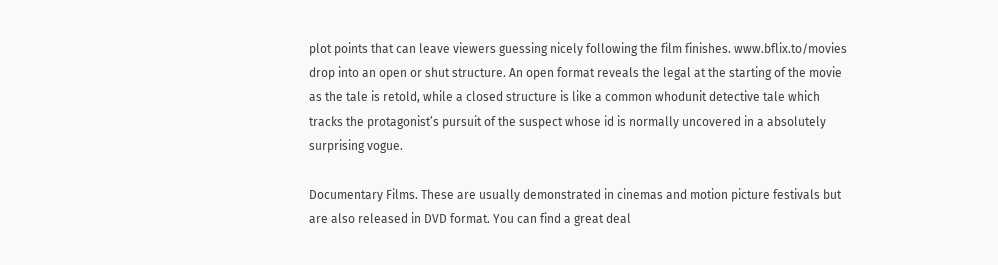plot points that can leave viewers guessing nicely following the film finishes. www.bflix.to/movies drop into an open or shut structure. An open format reveals the legal at the starting of the movie as the tale is retold, while a closed structure is like a common whodunit detective tale which tracks the protagonist’s pursuit of the suspect whose id is normally uncovered in a absolutely surprising vogue.

Documentary Films. These are usually demonstrated in cinemas and motion picture festivals but are also released in DVD format. You can find a great deal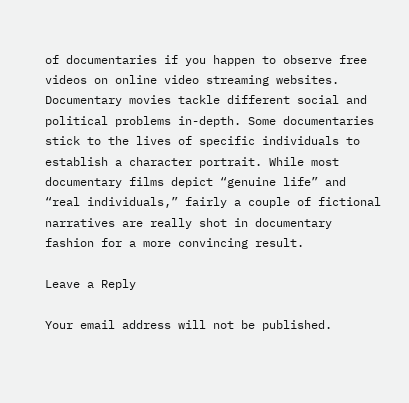of documentaries if you happen to observe free videos on online video streaming websites. Documentary movies tackle different social and political problems in-depth. Some documentaries stick to the lives of specific individuals to establish a character portrait. While most documentary films depict “genuine life” and “real individuals,” fairly a couple of fictional narratives are really shot in documentary fashion for a more convincing result.

Leave a Reply

Your email address will not be published.